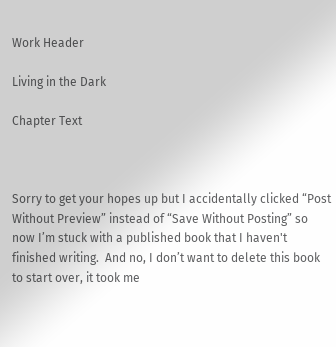Work Header

Living in the Dark

Chapter Text



Sorry to get your hopes up but I accidentally clicked “Post Without Preview” instead of “Save Without Posting” so now I’m stuck with a published book that I haven't finished writing.  And no, I don’t want to delete this book to start over, it took me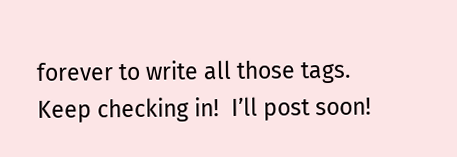forever to write all those tags.  Keep checking in!  I’ll post soon!